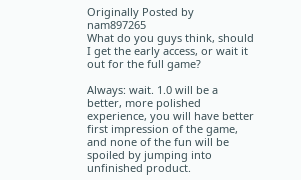Originally Posted by nam897265
What do you guys think, should I get the early access, or wait it out for the full game?

Always: wait. 1.0 will be a better, more polished experience, you will have better first impression of the game, and none of the fun will be spoiled by jumping into unfinished product.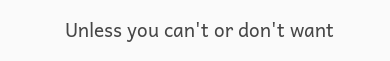Unless you can't or don't want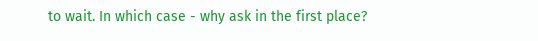to wait. In which case - why ask in the first place?